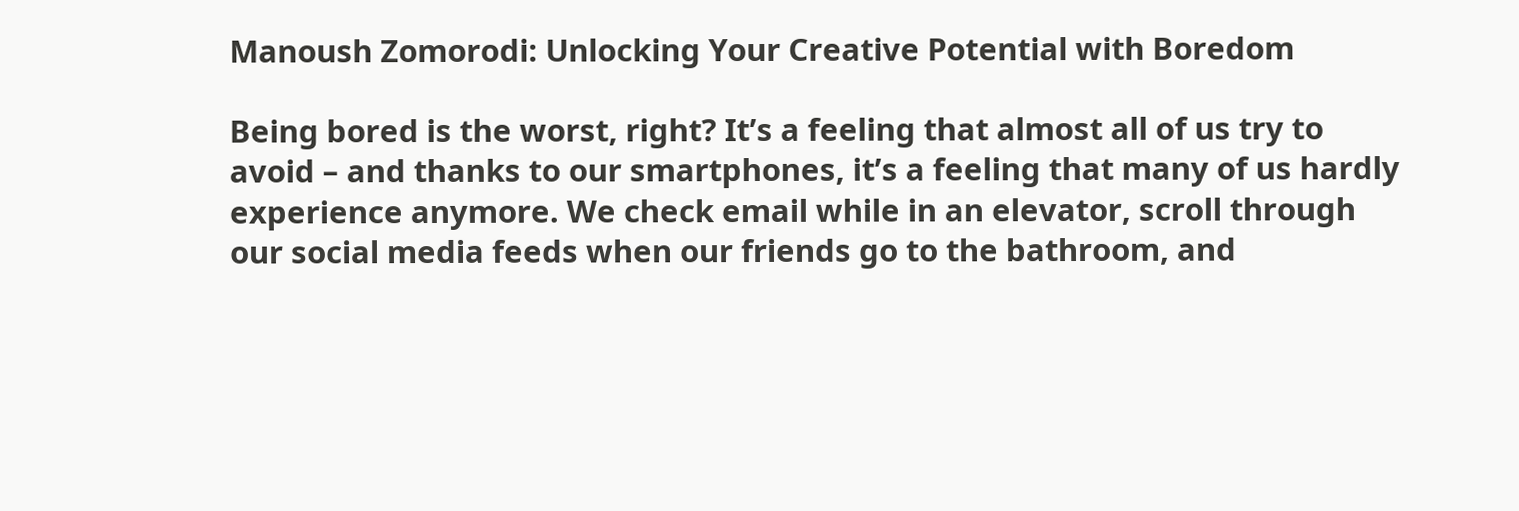Manoush Zomorodi: Unlocking Your Creative Potential with Boredom

Being bored is the worst, right? It’s a feeling that almost all of us try to avoid – and thanks to our smartphones, it’s a feeling that many of us hardly experience anymore. We check email while in an elevator, scroll through our social media feeds when our friends go to the bathroom, and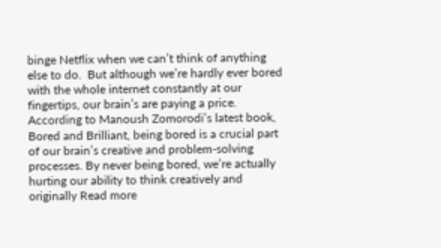binge Netflix when we can’t think of anything else to do.  But although we’re hardly ever bored with the whole internet constantly at our fingertips, our brain’s are paying a price.  According to Manoush Zomorodi’s latest book, Bored and Brilliant, being bored is a crucial part of our brain’s creative and problem-solving processes. By never being bored, we’re actually hurting our ability to think creatively and originally Read more